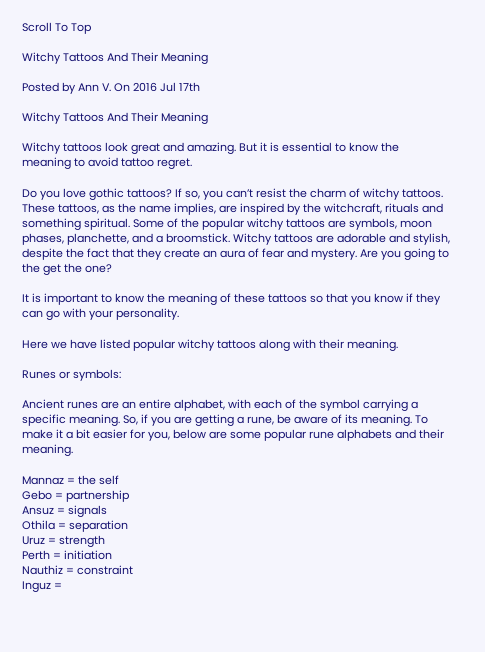Scroll To Top

Witchy Tattoos And Their Meaning

Posted by Ann V. On 2016 Jul 17th

Witchy Tattoos And Their Meaning

Witchy tattoos look great and amazing. But it is essential to know the meaning to avoid tattoo regret.

Do you love gothic tattoos? If so, you can’t resist the charm of witchy tattoos. These tattoos, as the name implies, are inspired by the witchcraft, rituals and something spiritual. Some of the popular witchy tattoos are symbols, moon phases, planchette, and a broomstick. Witchy tattoos are adorable and stylish, despite the fact that they create an aura of fear and mystery. Are you going to the get the one?

It is important to know the meaning of these tattoos so that you know if they can go with your personality.

Here we have listed popular witchy tattoos along with their meaning.

Runes or symbols:

Ancient runes are an entire alphabet, with each of the symbol carrying a specific meaning. So, if you are getting a rune, be aware of its meaning. To make it a bit easier for you, below are some popular rune alphabets and their meaning.

Mannaz = the self
Gebo = partnership
Ansuz = signals
Othila = separation
Uruz = strength
Perth = initiation
Nauthiz = constraint
Inguz =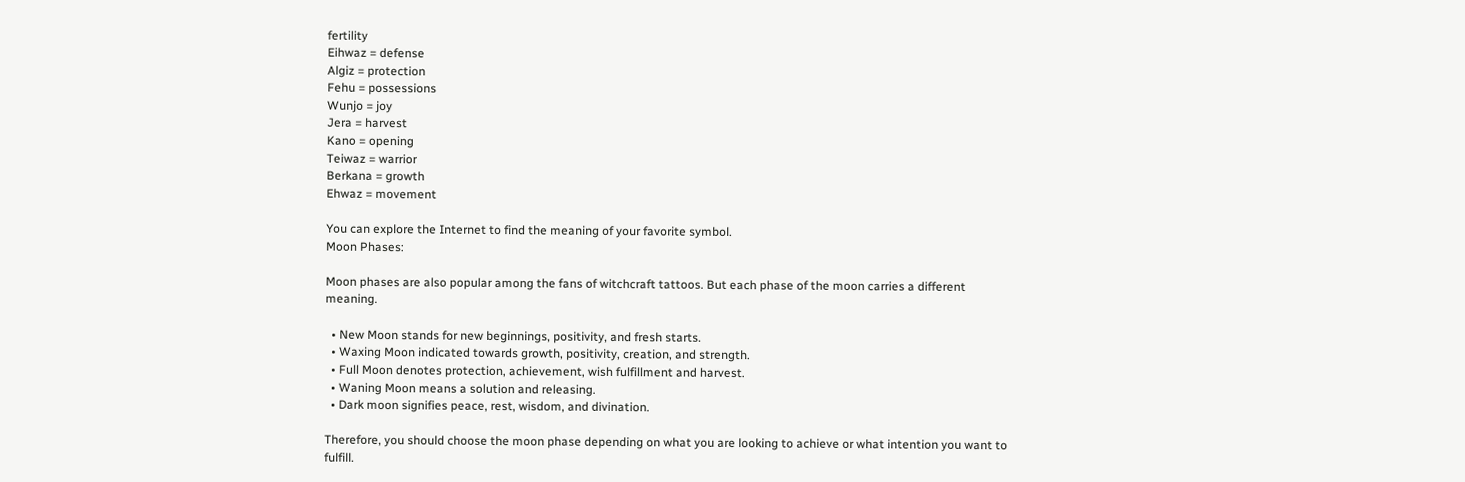fertility
Eihwaz = defense
Algiz = protection
Fehu = possessions
Wunjo = joy
Jera = harvest
Kano = opening
Teiwaz = warrior
Berkana = growth
Ehwaz = movement

You can explore the Internet to find the meaning of your favorite symbol.
Moon Phases:

Moon phases are also popular among the fans of witchcraft tattoos. But each phase of the moon carries a different meaning.

  • New Moon stands for new beginnings, positivity, and fresh starts.
  • Waxing Moon indicated towards growth, positivity, creation, and strength.
  • Full Moon denotes protection, achievement, wish fulfillment and harvest.
  • Waning Moon means a solution and releasing.
  • Dark moon signifies peace, rest, wisdom, and divination.

Therefore, you should choose the moon phase depending on what you are looking to achieve or what intention you want to fulfill.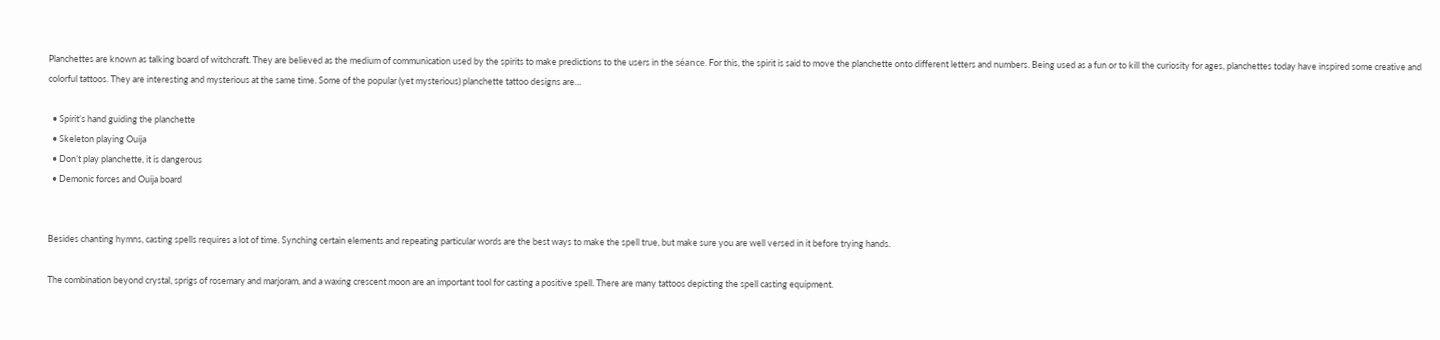Planchettes are known as talking board of witchcraft. They are believed as the medium of communication used by the spirits to make predictions to the users in the séance. For this, the spirit is said to move the planchette onto different letters and numbers. Being used as a fun or to kill the curiosity for ages, planchettes today have inspired some creative and colorful tattoos. They are interesting and mysterious at the same time. Some of the popular (yet mysterious) planchette tattoo designs are…

  • Spirit’s hand guiding the planchette
  • Skeleton playing Ouija
  • Don’t play planchette, it is dangerous
  • Demonic forces and Ouija board


Besides chanting hymns, casting spells requires a lot of time. Synching certain elements and repeating particular words are the best ways to make the spell true, but make sure you are well versed in it before trying hands.

The combination beyond crystal, sprigs of rosemary and marjoram, and a waxing crescent moon are an important tool for casting a positive spell. There are many tattoos depicting the spell casting equipment.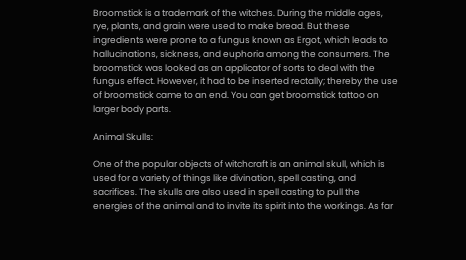Broomstick is a trademark of the witches. During the middle ages, rye, plants, and grain were used to make bread. But these ingredients were prone to a fungus known as Ergot, which leads to hallucinations, sickness, and euphoria among the consumers. The broomstick was looked as an applicator of sorts to deal with the fungus effect. However, it had to be inserted rectally; thereby the use of broomstick came to an end. You can get broomstick tattoo on larger body parts.

Animal Skulls:

One of the popular objects of witchcraft is an animal skull, which is used for a variety of things like divination, spell casting, and sacrifices. The skulls are also used in spell casting to pull the energies of the animal and to invite its spirit into the workings. As far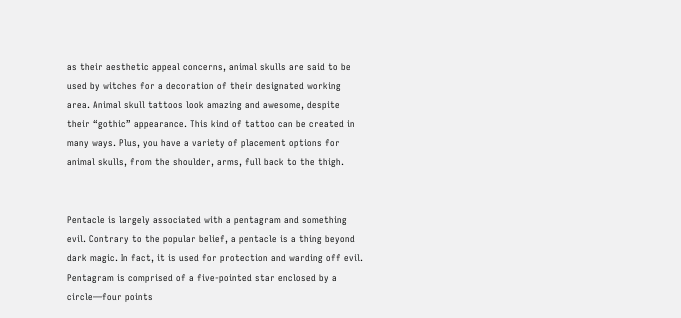as their aesthetic appeal concerns, animal skulls are said to be used by witches for a decoration of their designated working area. Animal skull tattoos look amazing and awesome, despite their “gothic” appearance. This kind of tattoo can be created in many ways. Plus, you have a variety of placement options for animal skulls, from the shoulder, arms, full back to the thigh.


Pentacle is largely associated with a pentagram and something evil. Contrary to the popular belief, a pentacle is a thing beyond dark magic. In fact, it is used for protection and warding off evil. Pentagram is comprised of a five-pointed star enclosed by a circle—four points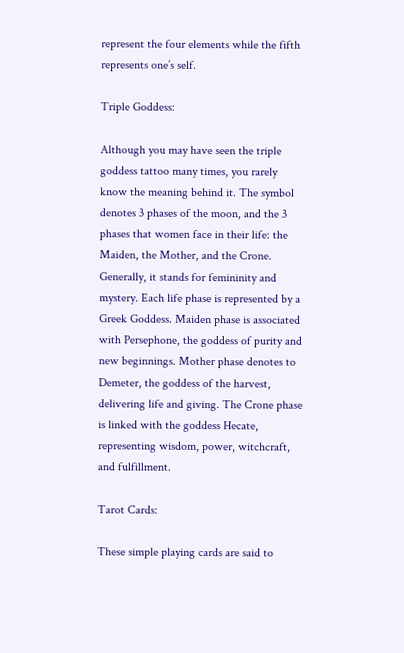represent the four elements while the fifth represents one’s self.

Triple Goddess:

Although you may have seen the triple goddess tattoo many times, you rarely know the meaning behind it. The symbol denotes 3 phases of the moon, and the 3 phases that women face in their life: the Maiden, the Mother, and the Crone. Generally, it stands for femininity and mystery. Each life phase is represented by a Greek Goddess. Maiden phase is associated with Persephone, the goddess of purity and new beginnings. Mother phase denotes to Demeter, the goddess of the harvest, delivering life and giving. The Crone phase is linked with the goddess Hecate, representing wisdom, power, witchcraft, and fulfillment.

Tarot Cards:

These simple playing cards are said to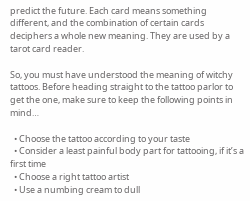predict the future. Each card means something different, and the combination of certain cards deciphers a whole new meaning. They are used by a tarot card reader.

So, you must have understood the meaning of witchy tattoos. Before heading straight to the tattoo parlor to get the one, make sure to keep the following points in mind…

  • Choose the tattoo according to your taste
  • Consider a least painful body part for tattooing, if it’s a first time
  • Choose a right tattoo artist
  • Use a numbing cream to dull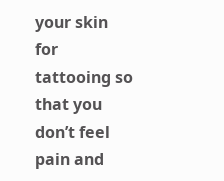your skin for tattooing so that you don’t feel pain and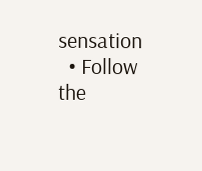sensation
  • Follow the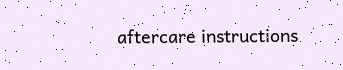aftercare instructions